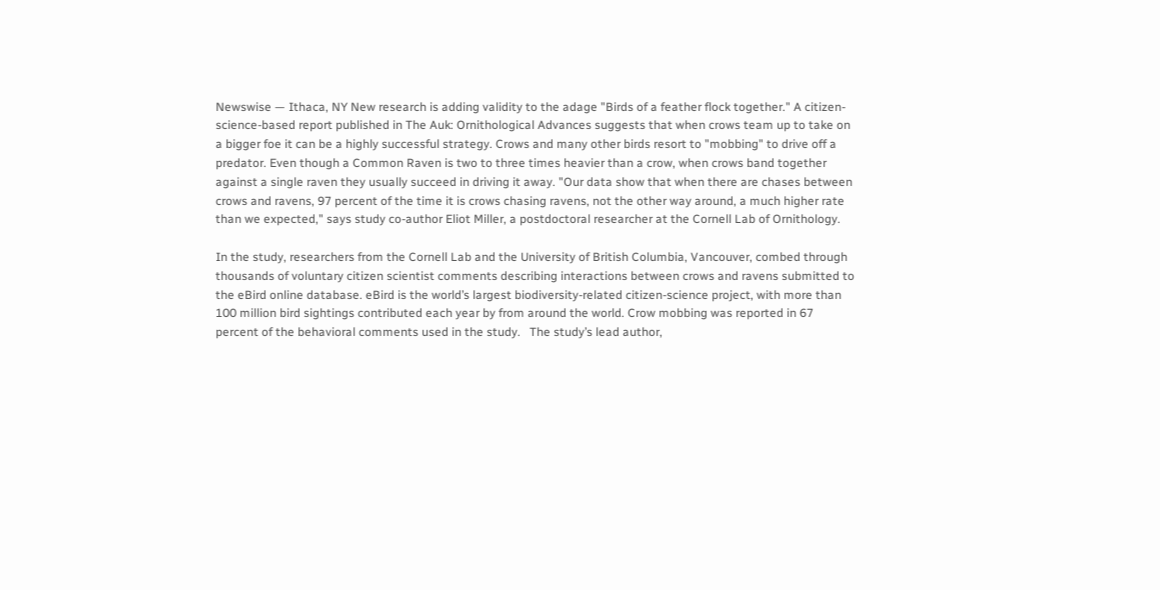Newswise — Ithaca, NY New research is adding validity to the adage "Birds of a feather flock together." A citizen-science-based report published in The Auk: Ornithological Advances suggests that when crows team up to take on a bigger foe it can be a highly successful strategy. Crows and many other birds resort to "mobbing" to drive off a predator. Even though a Common Raven is two to three times heavier than a crow, when crows band together against a single raven they usually succeed in driving it away. "Our data show that when there are chases between crows and ravens, 97 percent of the time it is crows chasing ravens, not the other way around, a much higher rate than we expected," says study co-author Eliot Miller, a postdoctoral researcher at the Cornell Lab of Ornithology.

In the study, researchers from the Cornell Lab and the University of British Columbia, Vancouver, combed through thousands of voluntary citizen scientist comments describing interactions between crows and ravens submitted to the eBird online database. eBird is the world’s largest biodiversity-related citizen-science project, with more than 100 million bird sightings contributed each year by from around the world. Crow mobbing was reported in 67 percent of the behavioral comments used in the study.   The study’s lead author,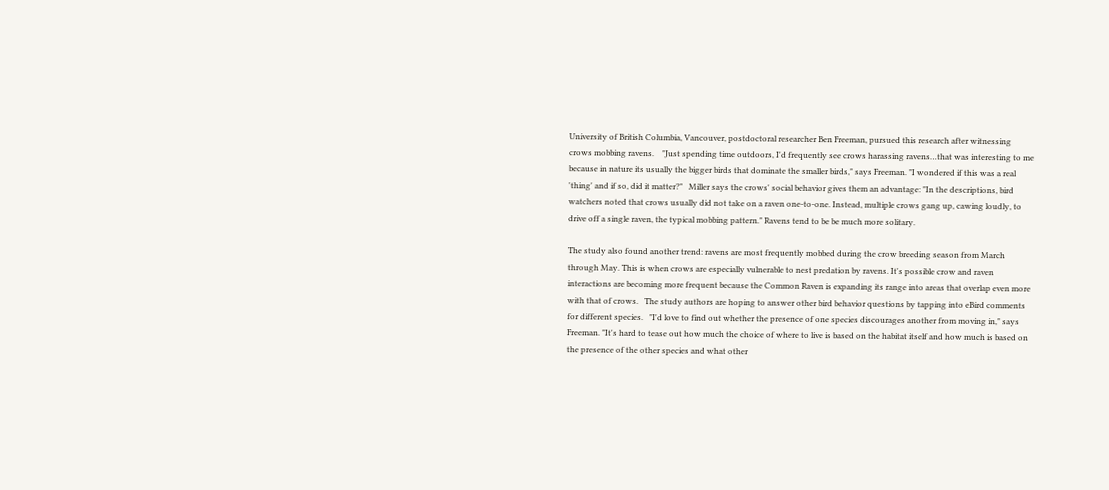University of British Columbia, Vancouver, postdoctoral researcher Ben Freeman, pursued this research after witnessing crows mobbing ravens.    "Just spending time outdoors, I'd frequently see crows harassing ravens…that was interesting to me because in nature its usually the bigger birds that dominate the smaller birds," says Freeman. "I wondered if this was a real 'thing' and if so, did it matter?"   Miller says the crows' social behavior gives them an advantage: "In the descriptions, bird watchers noted that crows usually did not take on a raven one-to-one. Instead, multiple crows gang up, cawing loudly, to drive off a single raven, the typical mobbing pattern." Ravens tend to be be much more solitary.

The study also found another trend: ravens are most frequently mobbed during the crow breeding season from March through May. This is when crows are especially vulnerable to nest predation by ravens. It's possible crow and raven  interactions are becoming more frequent because the Common Raven is expanding its range into areas that overlap even more with that of crows.   The study authors are hoping to answer other bird behavior questions by tapping into eBird comments for different species.   "I'd love to find out whether the presence of one species discourages another from moving in," says Freeman. "It's hard to tease out how much the choice of where to live is based on the habitat itself and how much is based on the presence of the other species and what other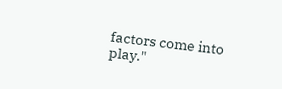factors come into play."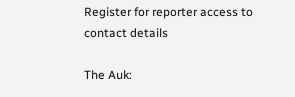Register for reporter access to contact details

The Auk: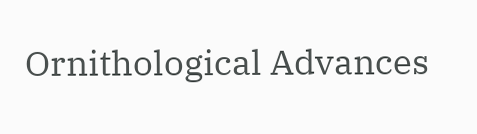Ornithological Advances